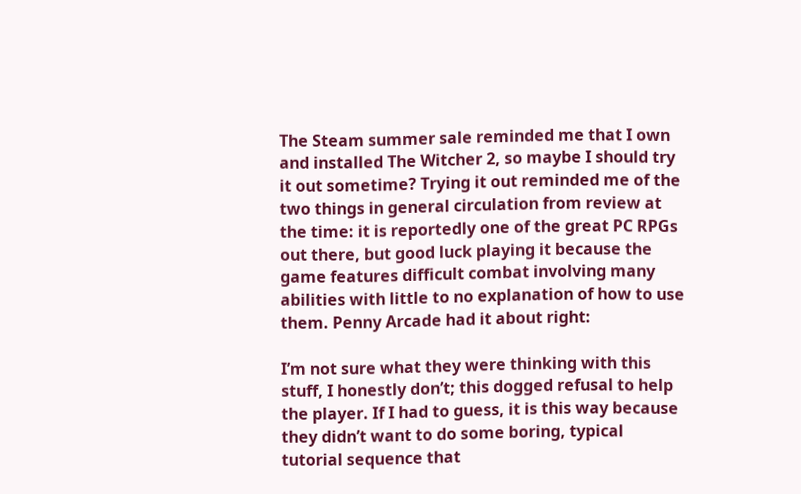The Steam summer sale reminded me that I own and installed The Witcher 2, so maybe I should try it out sometime? Trying it out reminded me of the two things in general circulation from review at the time: it is reportedly one of the great PC RPGs out there, but good luck playing it because the game features difficult combat involving many abilities with little to no explanation of how to use them. Penny Arcade had it about right:

I’m not sure what they were thinking with this stuff, I honestly don’t; this dogged refusal to help the player. If I had to guess, it is this way because they didn’t want to do some boring, typical tutorial sequence that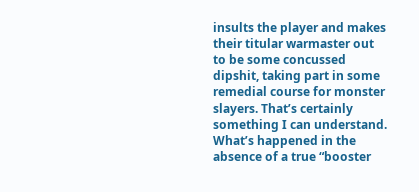insults the player and makes their titular warmaster out to be some concussed dipshit, taking part in some remedial course for monster slayers. That’s certainly something I can understand. What’s happened in the absence of a true “booster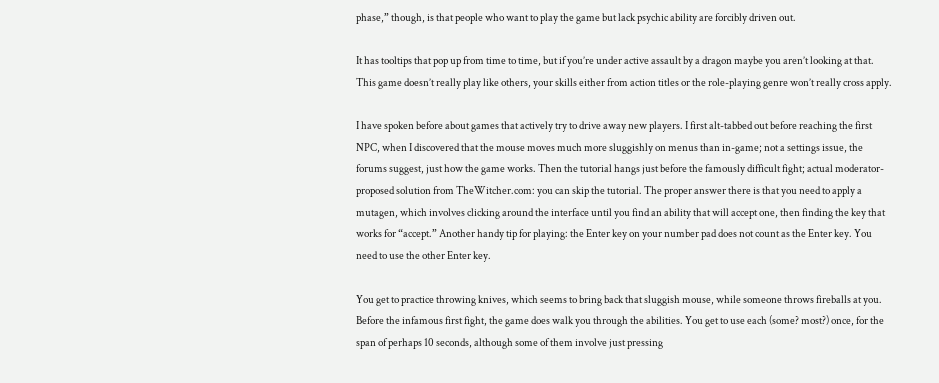phase,” though, is that people who want to play the game but lack psychic ability are forcibly driven out.

It has tooltips that pop up from time to time, but if you’re under active assault by a dragon maybe you aren’t looking at that. This game doesn’t really play like others, your skills either from action titles or the role-playing genre won’t really cross apply.

I have spoken before about games that actively try to drive away new players. I first alt-tabbed out before reaching the first NPC, when I discovered that the mouse moves much more sluggishly on menus than in-game; not a settings issue, the forums suggest, just how the game works. Then the tutorial hangs just before the famously difficult fight; actual moderator-proposed solution from TheWitcher.com: you can skip the tutorial. The proper answer there is that you need to apply a mutagen, which involves clicking around the interface until you find an ability that will accept one, then finding the key that works for “accept.” Another handy tip for playing: the Enter key on your number pad does not count as the Enter key. You need to use the other Enter key.

You get to practice throwing knives, which seems to bring back that sluggish mouse, while someone throws fireballs at you. Before the infamous first fight, the game does walk you through the abilities. You get to use each (some? most?) once, for the span of perhaps 10 seconds, although some of them involve just pressing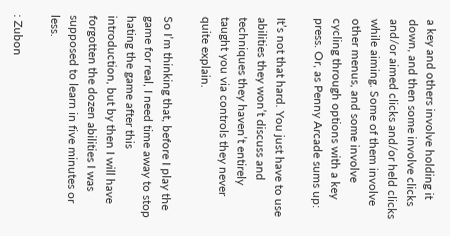a key and others involve holding it down, and then some involve clicks and/or aimed clicks and/or held clicks while aiming. Some of them involve other menus, and some involve cycling through options with a key press. Or, as Penny Arcade sums up:

It’s not that hard. You just have to use abilities they won’t discuss and techniques they haven’t entirely taught you via controls they never quite explain.

So I’m thinking that, before I play the game for real, I need time away to stop hating the game after this introduction, but by then I will have forgotten the dozen abilities I was supposed to learn in five minutes or less.

: Zubon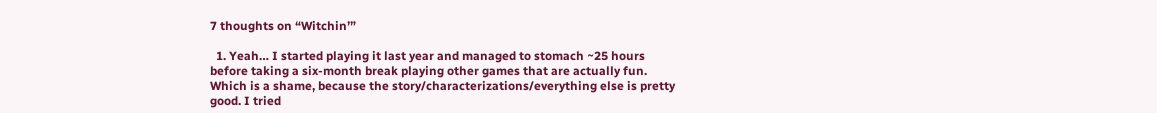7 thoughts on “Witchin’”

  1. Yeah… I started playing it last year and managed to stomach ~25 hours before taking a six-month break playing other games that are actually fun. Which is a shame, because the story/characterizations/everything else is pretty good. I tried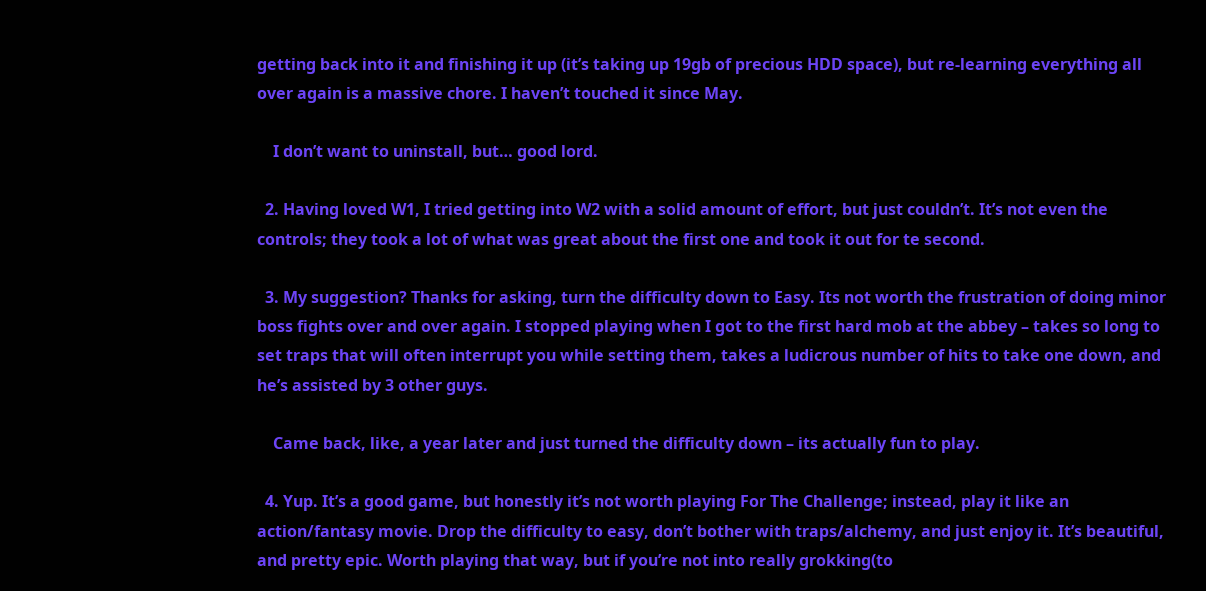getting back into it and finishing it up (it’s taking up 19gb of precious HDD space), but re-learning everything all over again is a massive chore. I haven’t touched it since May.

    I don’t want to uninstall, but… good lord.

  2. Having loved W1, I tried getting into W2 with a solid amount of effort, but just couldn’t. It’s not even the controls; they took a lot of what was great about the first one and took it out for te second.

  3. My suggestion? Thanks for asking, turn the difficulty down to Easy. Its not worth the frustration of doing minor boss fights over and over again. I stopped playing when I got to the first hard mob at the abbey – takes so long to set traps that will often interrupt you while setting them, takes a ludicrous number of hits to take one down, and he’s assisted by 3 other guys.

    Came back, like, a year later and just turned the difficulty down – its actually fun to play.

  4. Yup. It’s a good game, but honestly it’s not worth playing For The Challenge; instead, play it like an action/fantasy movie. Drop the difficulty to easy, don’t bother with traps/alchemy, and just enjoy it. It’s beautiful, and pretty epic. Worth playing that way, but if you’re not into really grokking(to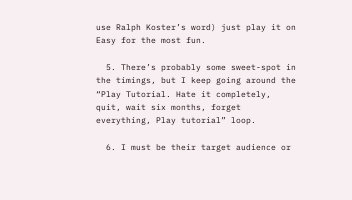use Ralph Koster’s word) just play it on Easy for the most fun.

  5. There’s probably some sweet-spot in the timings, but I keep going around the “Play Tutorial. Hate it completely, quit, wait six months, forget everything, Play tutorial” loop.

  6. I must be their target audience or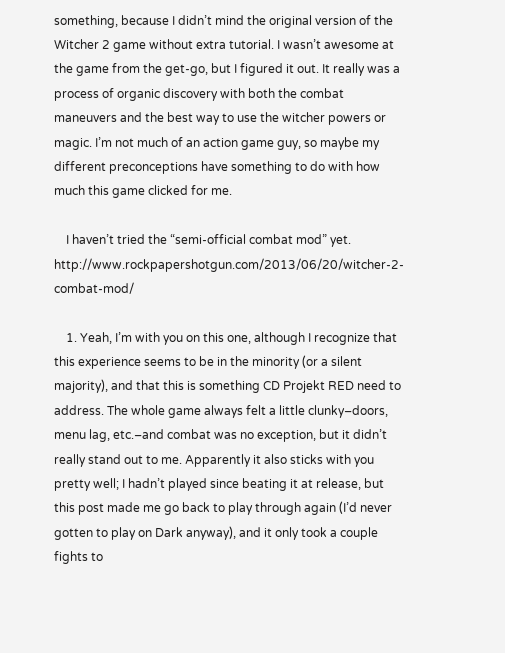something, because I didn’t mind the original version of the Witcher 2 game without extra tutorial. I wasn’t awesome at the game from the get-go, but I figured it out. It really was a process of organic discovery with both the combat maneuvers and the best way to use the witcher powers or magic. I’m not much of an action game guy, so maybe my different preconceptions have something to do with how much this game clicked for me.

    I haven’t tried the “semi-official combat mod” yet. http://www.rockpapershotgun.com/2013/06/20/witcher-2-combat-mod/

    1. Yeah, I’m with you on this one, although I recognize that this experience seems to be in the minority (or a silent majority), and that this is something CD Projekt RED need to address. The whole game always felt a little clunky–doors, menu lag, etc.–and combat was no exception, but it didn’t really stand out to me. Apparently it also sticks with you pretty well; I hadn’t played since beating it at release, but this post made me go back to play through again (I’d never gotten to play on Dark anyway), and it only took a couple fights to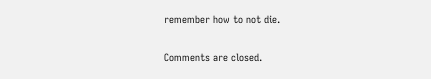remember how to not die.

Comments are closed.